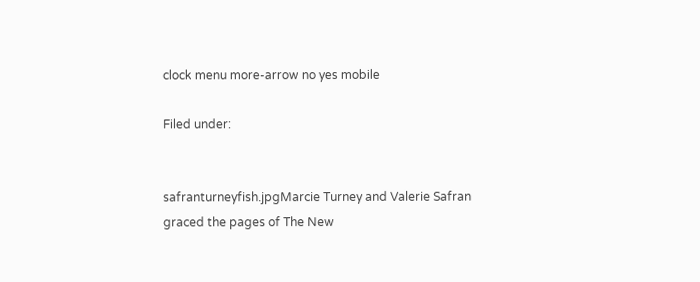clock menu more-arrow no yes mobile

Filed under:


safranturneyfish.jpgMarcie Turney and Valerie Safran graced the pages of The New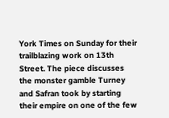York Times on Sunday for their trailblazing work on 13th Street. The piece discusses the monster gamble Turney and Safran took by starting their empire on one of the few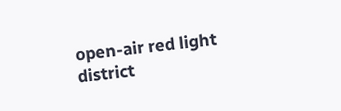open-air red light district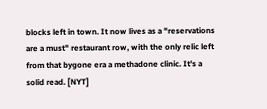blocks left in town. It now lives as a "reservations are a must" restaurant row, with the only relic left from that bygone era a methadone clinic. It's a solid read. [NYT]